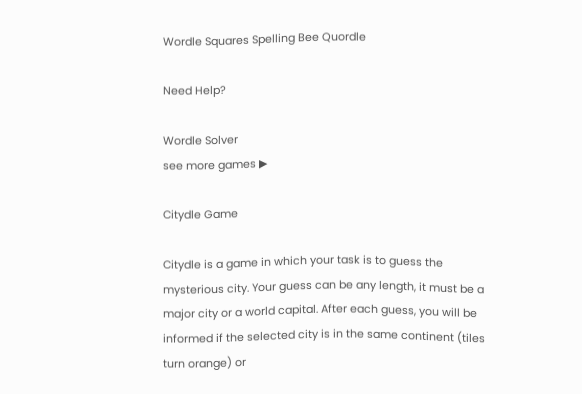Wordle Squares Spelling Bee Quordle

Need Help?

Wordle Solver
see more games ▶

Citydle Game

Citydle is a game in which your task is to guess the mysterious city. Your guess can be any length, it must be a major city or a world capital. After each guess, you will be informed if the selected city is in the same continent (tiles turn orange) or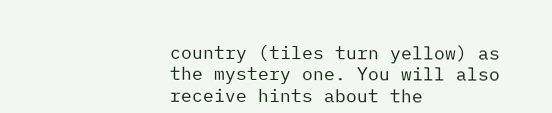country (tiles turn yellow) as the mystery one. You will also receive hints about the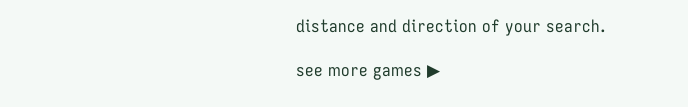distance and direction of your search.

see more games ▶